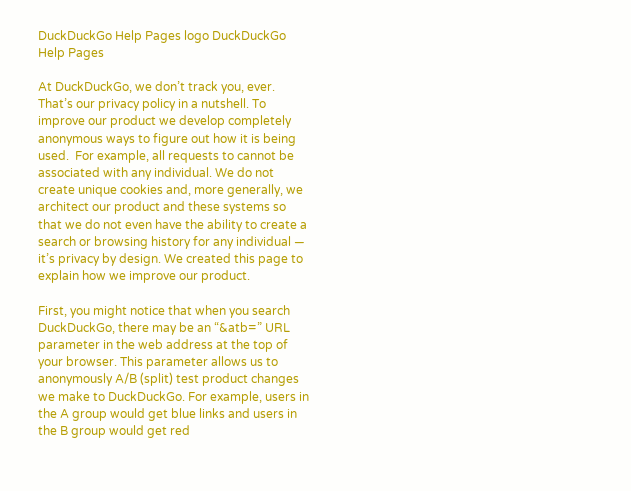DuckDuckGo Help Pages logo DuckDuckGo Help Pages

At DuckDuckGo, we don’t track you, ever. That’s our privacy policy in a nutshell. To improve our product we develop completely anonymous ways to figure out how it is being used.  For example, all requests to cannot be associated with any individual. We do not create unique cookies and, more generally, we architect our product and these systems so that we do not even have the ability to create a search or browsing history for any individual — it’s privacy by design. We created this page to explain how we improve our product.

First, you might notice that when you search DuckDuckGo, there may be an “&atb=” URL parameter in the web address at the top of your browser. This parameter allows us to anonymously A/B (split) test product changes we make to DuckDuckGo. For example, users in the A group would get blue links and users in the B group would get red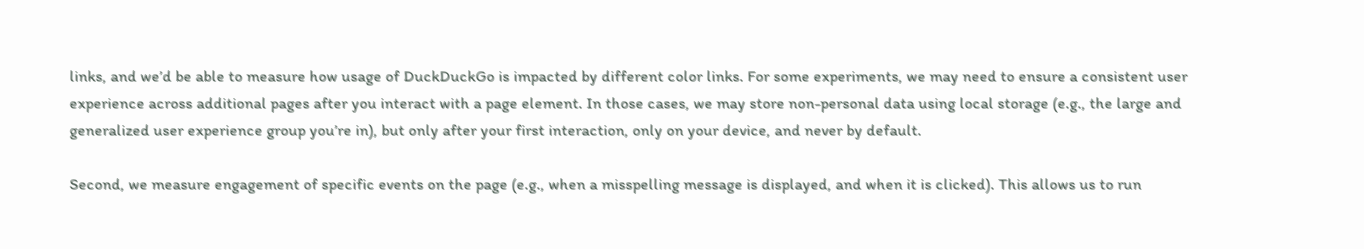links, and we’d be able to measure how usage of DuckDuckGo is impacted by different color links. For some experiments, we may need to ensure a consistent user experience across additional pages after you interact with a page element. In those cases, we may store non-personal data using local storage (e.g., the large and generalized user experience group you’re in), but only after your first interaction, only on your device, and never by default.

Second, we measure engagement of specific events on the page (e.g., when a misspelling message is displayed, and when it is clicked). This allows us to run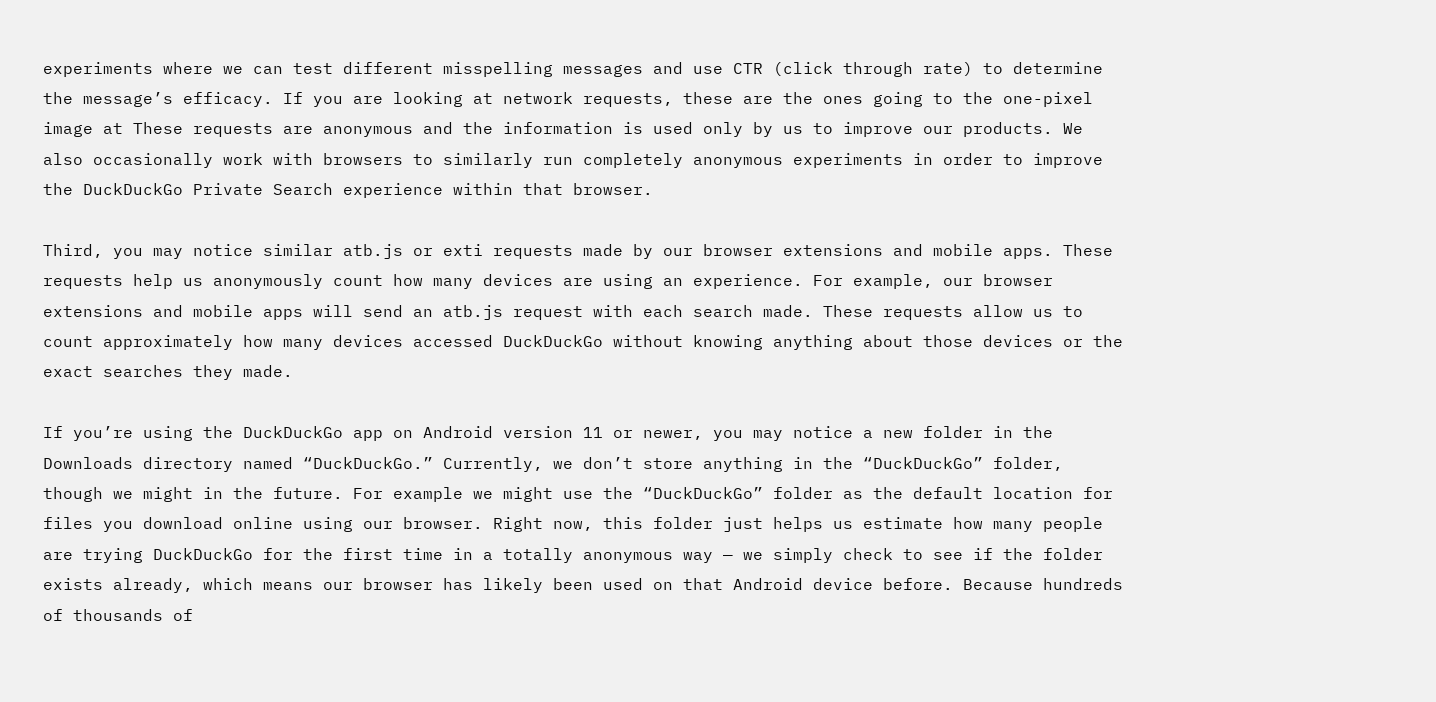experiments where we can test different misspelling messages and use CTR (click through rate) to determine the message’s efficacy. If you are looking at network requests, these are the ones going to the one-pixel image at These requests are anonymous and the information is used only by us to improve our products. We also occasionally work with browsers to similarly run completely anonymous experiments in order to improve the DuckDuckGo Private Search experience within that browser.

Third, you may notice similar atb.js or exti requests made by our browser extensions and mobile apps. These requests help us anonymously count how many devices are using an experience. For example, our browser extensions and mobile apps will send an atb.js request with each search made. These requests allow us to count approximately how many devices accessed DuckDuckGo without knowing anything about those devices or the exact searches they made.

If you’re using the DuckDuckGo app on Android version 11 or newer, you may notice a new folder in the Downloads directory named “DuckDuckGo.” Currently, we don’t store anything in the “DuckDuckGo” folder, though we might in the future. For example we might use the “DuckDuckGo” folder as the default location for files you download online using our browser. Right now, this folder just helps us estimate how many people are trying DuckDuckGo for the first time in a totally anonymous way — we simply check to see if the folder exists already, which means our browser has likely been used on that Android device before. Because hundreds of thousands of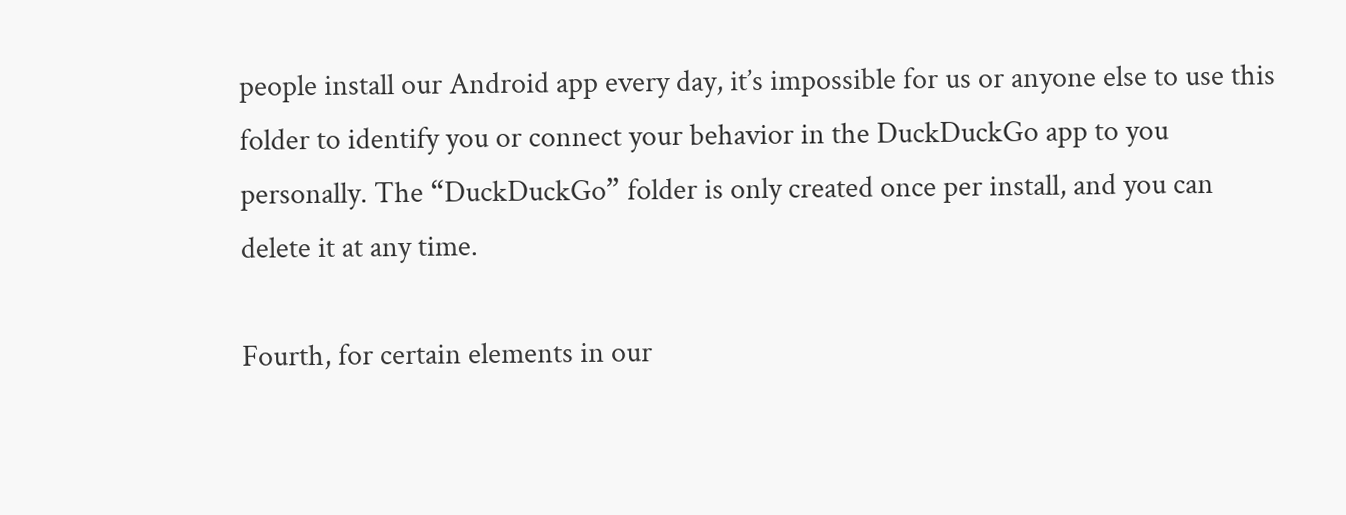people install our Android app every day, it’s impossible for us or anyone else to use this folder to identify you or connect your behavior in the DuckDuckGo app to you personally. The “DuckDuckGo” folder is only created once per install, and you can delete it at any time.

Fourth, for certain elements in our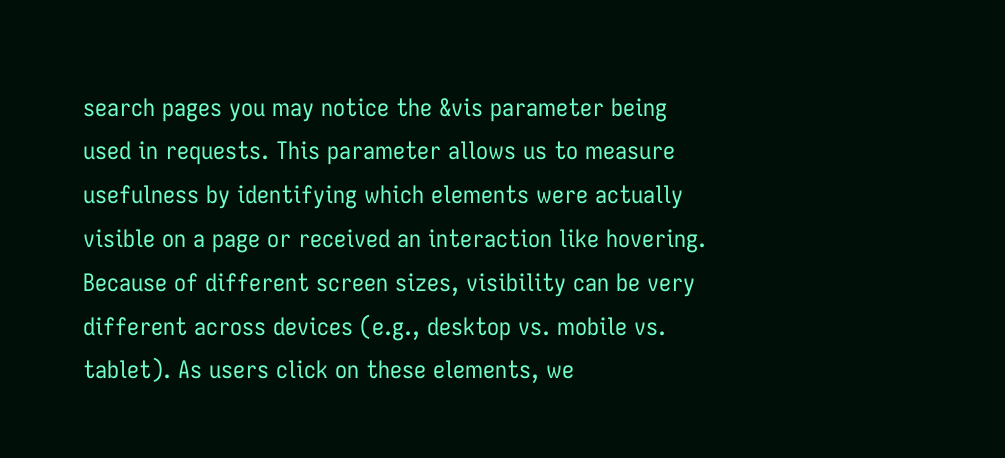search pages you may notice the &vis parameter being used in requests. This parameter allows us to measure usefulness by identifying which elements were actually visible on a page or received an interaction like hovering. Because of different screen sizes, visibility can be very different across devices (e.g., desktop vs. mobile vs. tablet). As users click on these elements, we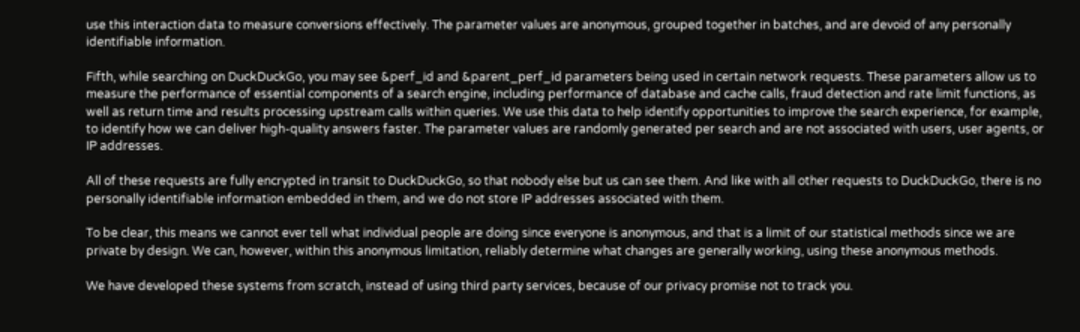use this interaction data to measure conversions effectively. The parameter values are anonymous, grouped together in batches, and are devoid of any personally identifiable information.

Fifth, while searching on DuckDuckGo, you may see &perf_id and &parent_perf_id parameters being used in certain network requests. These parameters allow us to measure the performance of essential components of a search engine, including performance of database and cache calls, fraud detection and rate limit functions, as well as return time and results processing upstream calls within queries. We use this data to help identify opportunities to improve the search experience, for example, to identify how we can deliver high-quality answers faster. The parameter values are randomly generated per search and are not associated with users, user agents, or IP addresses.

All of these requests are fully encrypted in transit to DuckDuckGo, so that nobody else but us can see them. And like with all other requests to DuckDuckGo, there is no personally identifiable information embedded in them, and we do not store IP addresses associated with them.

To be clear, this means we cannot ever tell what individual people are doing since everyone is anonymous, and that is a limit of our statistical methods since we are private by design. We can, however, within this anonymous limitation, reliably determine what changes are generally working, using these anonymous methods.

We have developed these systems from scratch, instead of using third party services, because of our privacy promise not to track you.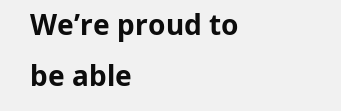We’re proud to be able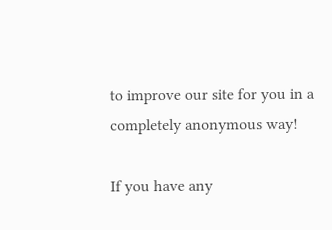to improve our site for you in a completely anonymous way!

If you have any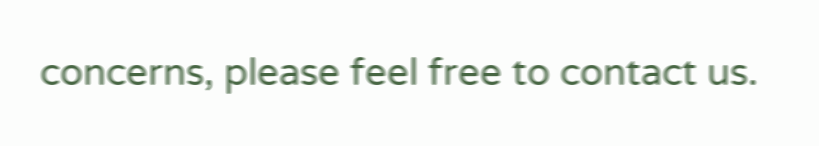concerns, please feel free to contact us.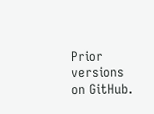Prior versions on GitHub.